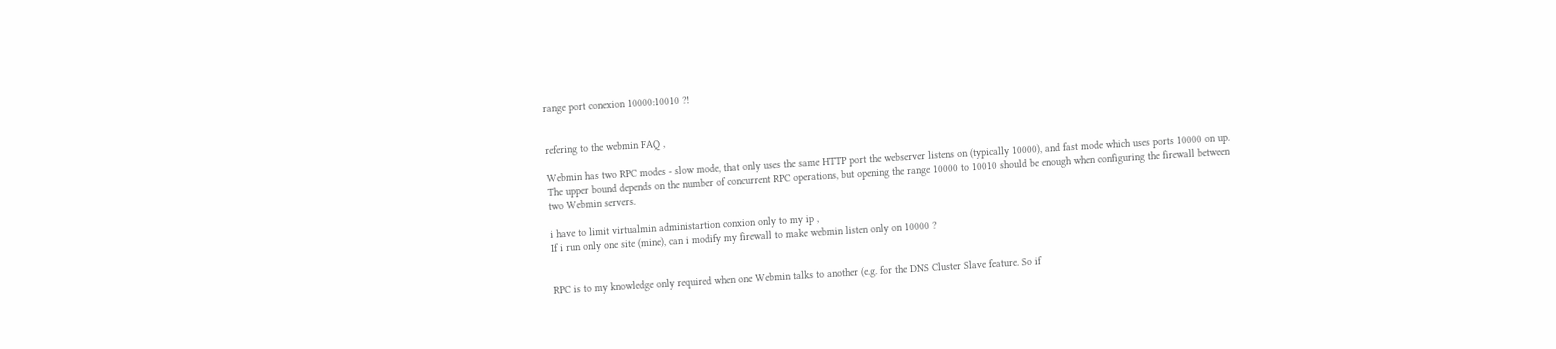range port conexion 10000:10010 ?!


refering to the webmin FAQ ,

Webmin has two RPC modes - slow mode, that only uses the same HTTP port the webserver listens on (typically 10000), and fast mode which uses ports 10000 on up. The upper bound depends on the number of concurrent RPC operations, but opening the range 10000 to 10010 should be enough when configuring the firewall between two Webmin servers.

i have to limit virtualmin administartion conxion only to my ip ,
If i run only one site (mine), can i modify my firewall to make webmin listen only on 10000 ?


RPC is to my knowledge only required when one Webmin talks to another (e.g. for the DNS Cluster Slave feature. So if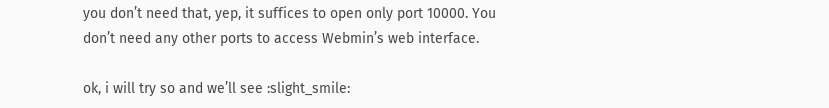you don’t need that, yep, it suffices to open only port 10000. You don’t need any other ports to access Webmin’s web interface.

ok, i will try so and we’ll see :slight_smile: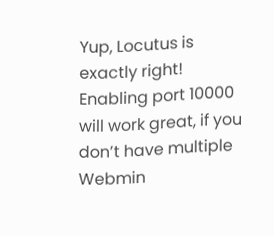Yup, Locutus is exactly right! Enabling port 10000 will work great, if you don’t have multiple Webmin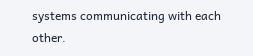systems communicating with each other.